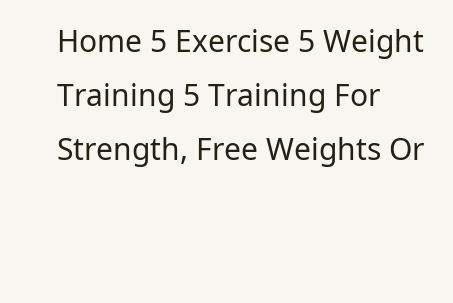Home 5 Exercise 5 Weight Training 5 Training For Strength, Free Weights Or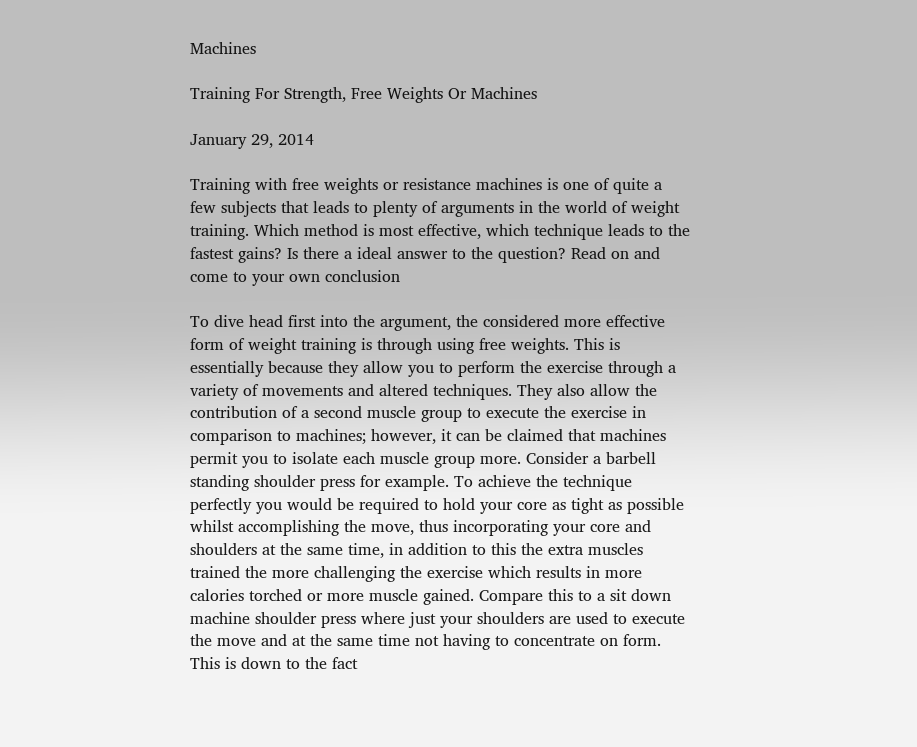Machines

Training For Strength, Free Weights Or Machines

January 29, 2014

Training with free weights or resistance machines is one of quite a few subjects that leads to plenty of arguments in the world of weight training. Which method is most effective, which technique leads to the fastest gains? Is there a ideal answer to the question? Read on and come to your own conclusion

To dive head first into the argument, the considered more effective form of weight training is through using free weights. This is essentially because they allow you to perform the exercise through a variety of movements and altered techniques. They also allow the contribution of a second muscle group to execute the exercise in comparison to machines; however, it can be claimed that machines permit you to isolate each muscle group more. Consider a barbell standing shoulder press for example. To achieve the technique perfectly you would be required to hold your core as tight as possible whilst accomplishing the move, thus incorporating your core and shoulders at the same time, in addition to this the extra muscles trained the more challenging the exercise which results in more calories torched or more muscle gained. Compare this to a sit down machine shoulder press where just your shoulders are used to execute the move and at the same time not having to concentrate on form. This is down to the fact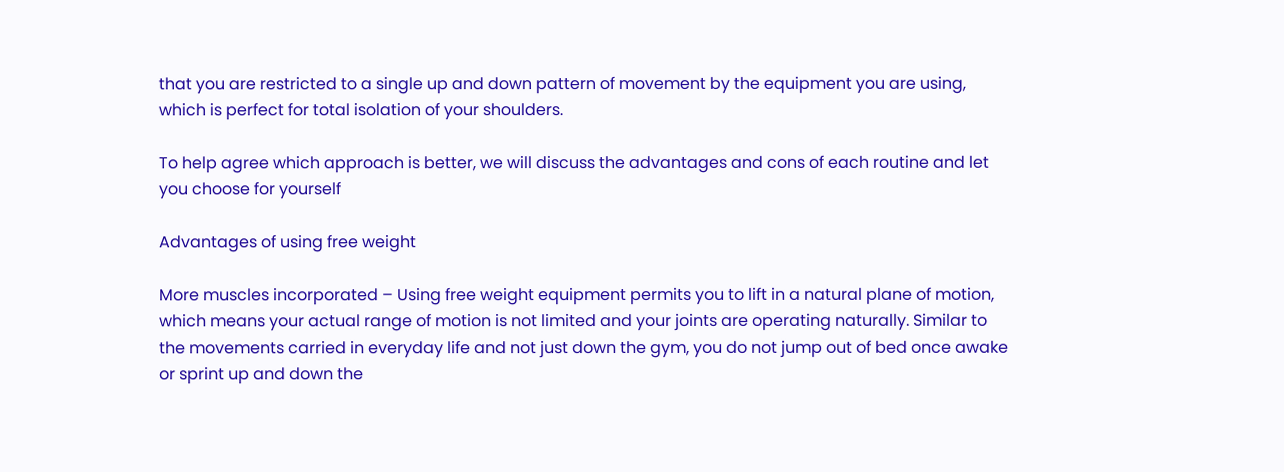that you are restricted to a single up and down pattern of movement by the equipment you are using, which is perfect for total isolation of your shoulders.

To help agree which approach is better, we will discuss the advantages and cons of each routine and let you choose for yourself

Advantages of using free weight

More muscles incorporated – Using free weight equipment permits you to lift in a natural plane of motion, which means your actual range of motion is not limited and your joints are operating naturally. Similar to the movements carried in everyday life and not just down the gym, you do not jump out of bed once awake or sprint up and down the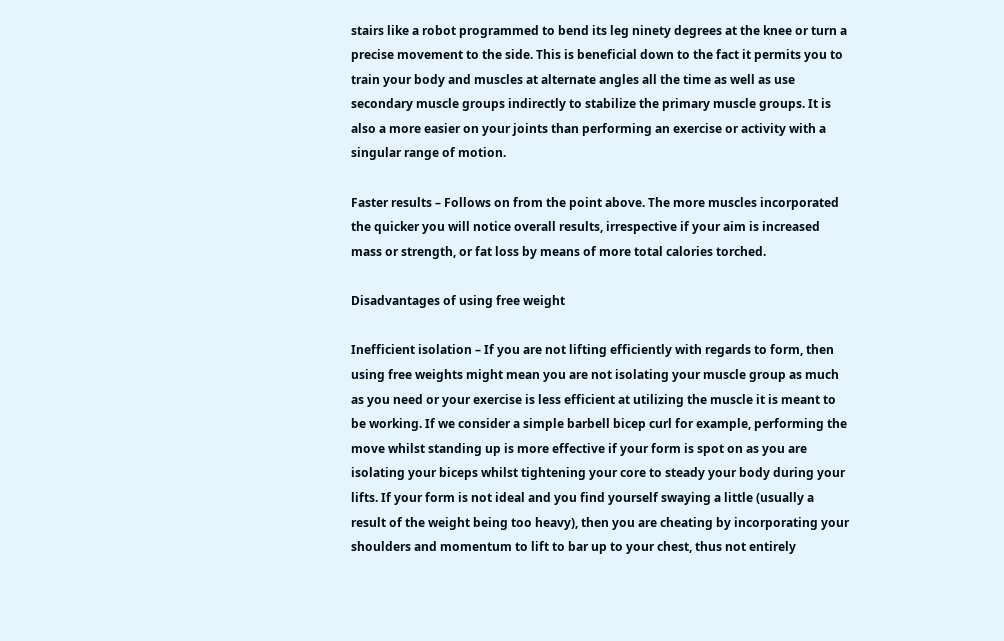stairs like a robot programmed to bend its leg ninety degrees at the knee or turn a precise movement to the side. This is beneficial down to the fact it permits you to train your body and muscles at alternate angles all the time as well as use secondary muscle groups indirectly to stabilize the primary muscle groups. It is also a more easier on your joints than performing an exercise or activity with a singular range of motion.

Faster results – Follows on from the point above. The more muscles incorporated the quicker you will notice overall results, irrespective if your aim is increased mass or strength, or fat loss by means of more total calories torched.

Disadvantages of using free weight

Inefficient isolation – If you are not lifting efficiently with regards to form, then using free weights might mean you are not isolating your muscle group as much as you need or your exercise is less efficient at utilizing the muscle it is meant to be working. If we consider a simple barbell bicep curl for example, performing the move whilst standing up is more effective if your form is spot on as you are isolating your biceps whilst tightening your core to steady your body during your lifts. If your form is not ideal and you find yourself swaying a little (usually a result of the weight being too heavy), then you are cheating by incorporating your shoulders and momentum to lift to bar up to your chest, thus not entirely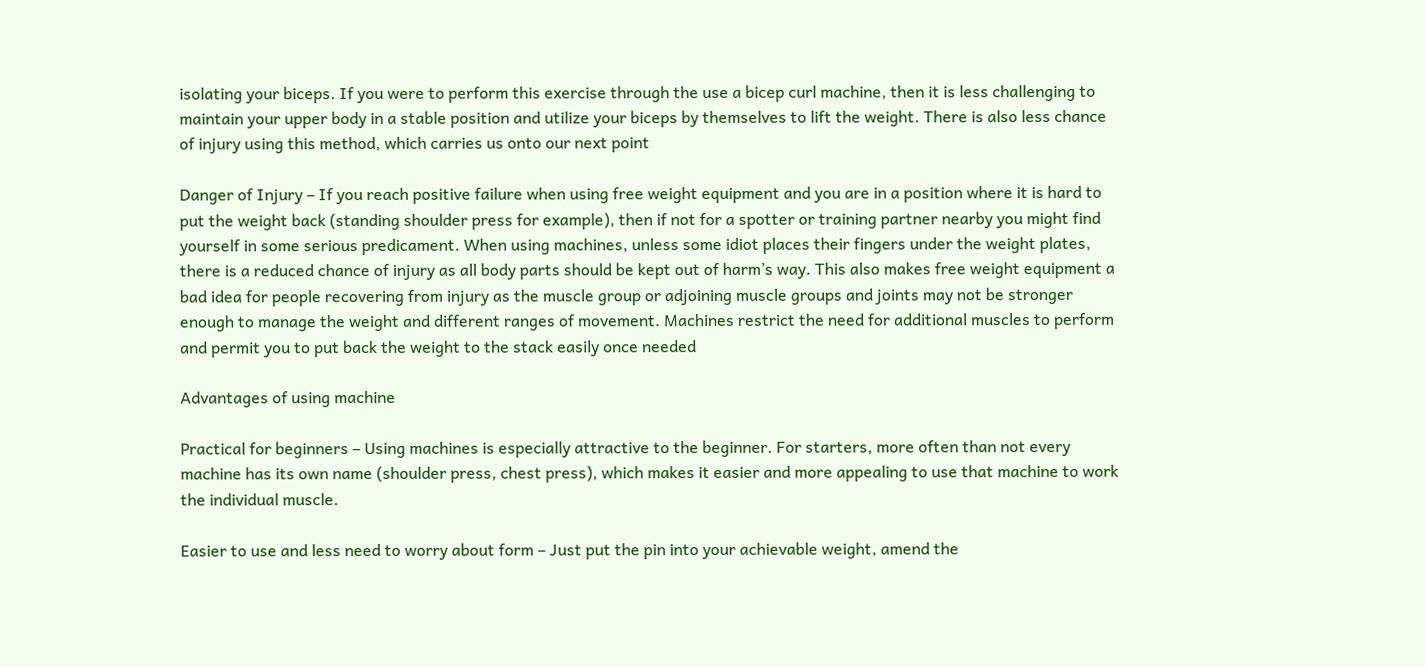isolating your biceps. If you were to perform this exercise through the use a bicep curl machine, then it is less challenging to maintain your upper body in a stable position and utilize your biceps by themselves to lift the weight. There is also less chance of injury using this method, which carries us onto our next point

Danger of Injury – If you reach positive failure when using free weight equipment and you are in a position where it is hard to put the weight back (standing shoulder press for example), then if not for a spotter or training partner nearby you might find yourself in some serious predicament. When using machines, unless some idiot places their fingers under the weight plates, there is a reduced chance of injury as all body parts should be kept out of harm’s way. This also makes free weight equipment a bad idea for people recovering from injury as the muscle group or adjoining muscle groups and joints may not be stronger enough to manage the weight and different ranges of movement. Machines restrict the need for additional muscles to perform and permit you to put back the weight to the stack easily once needed

Advantages of using machine

Practical for beginners – Using machines is especially attractive to the beginner. For starters, more often than not every machine has its own name (shoulder press, chest press), which makes it easier and more appealing to use that machine to work the individual muscle.

Easier to use and less need to worry about form – Just put the pin into your achievable weight, amend the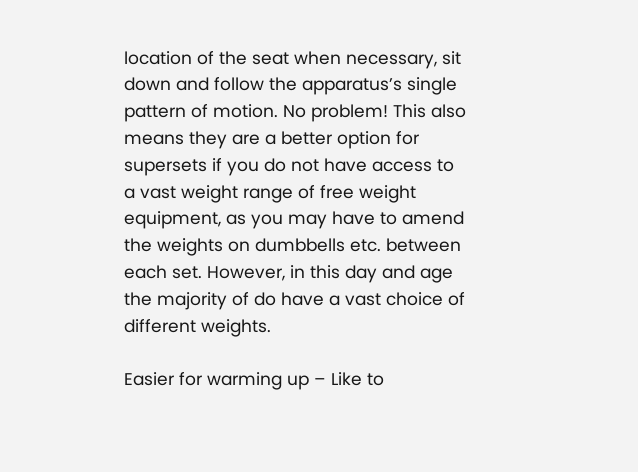location of the seat when necessary, sit down and follow the apparatus’s single pattern of motion. No problem! This also means they are a better option for supersets if you do not have access to a vast weight range of free weight equipment, as you may have to amend the weights on dumbbells etc. between each set. However, in this day and age the majority of do have a vast choice of different weights.

Easier for warming up – Like to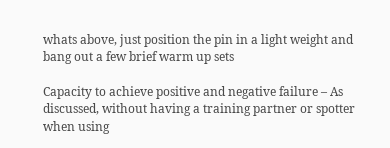whats above, just position the pin in a light weight and bang out a few brief warm up sets

Capacity to achieve positive and negative failure – As discussed, without having a training partner or spotter when using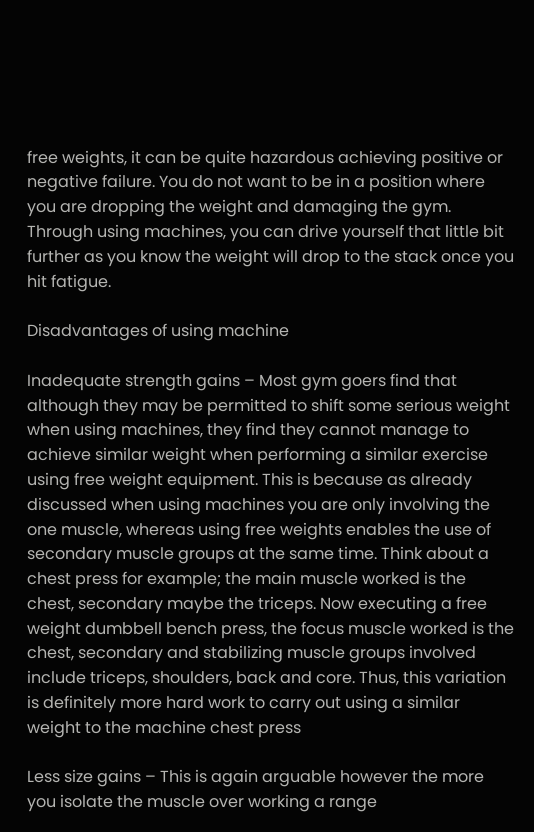free weights, it can be quite hazardous achieving positive or negative failure. You do not want to be in a position where you are dropping the weight and damaging the gym. Through using machines, you can drive yourself that little bit further as you know the weight will drop to the stack once you hit fatigue.

Disadvantages of using machine

Inadequate strength gains – Most gym goers find that although they may be permitted to shift some serious weight when using machines, they find they cannot manage to achieve similar weight when performing a similar exercise using free weight equipment. This is because as already discussed when using machines you are only involving the one muscle, whereas using free weights enables the use of secondary muscle groups at the same time. Think about a chest press for example; the main muscle worked is the chest, secondary maybe the triceps. Now executing a free weight dumbbell bench press, the focus muscle worked is the chest, secondary and stabilizing muscle groups involved include triceps, shoulders, back and core. Thus, this variation is definitely more hard work to carry out using a similar weight to the machine chest press

Less size gains – This is again arguable however the more you isolate the muscle over working a range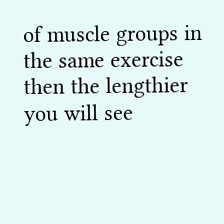of muscle groups in the same exercise then the lengthier you will see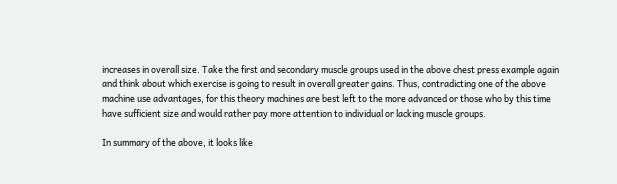increases in overall size. Take the first and secondary muscle groups used in the above chest press example again and think about which exercise is going to result in overall greater gains. Thus, contradicting one of the above machine use advantages, for this theory machines are best left to the more advanced or those who by this time have sufficient size and would rather pay more attention to individual or lacking muscle groups.

In summary of the above, it looks like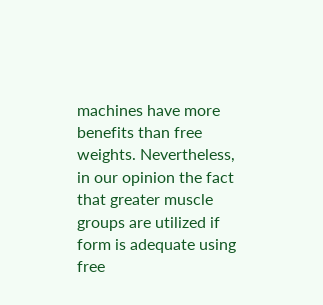machines have more benefits than free weights. Nevertheless, in our opinion the fact that greater muscle groups are utilized if form is adequate using free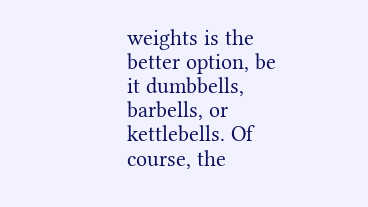weights is the better option, be it dumbbells, barbells, or kettlebells. Of course, the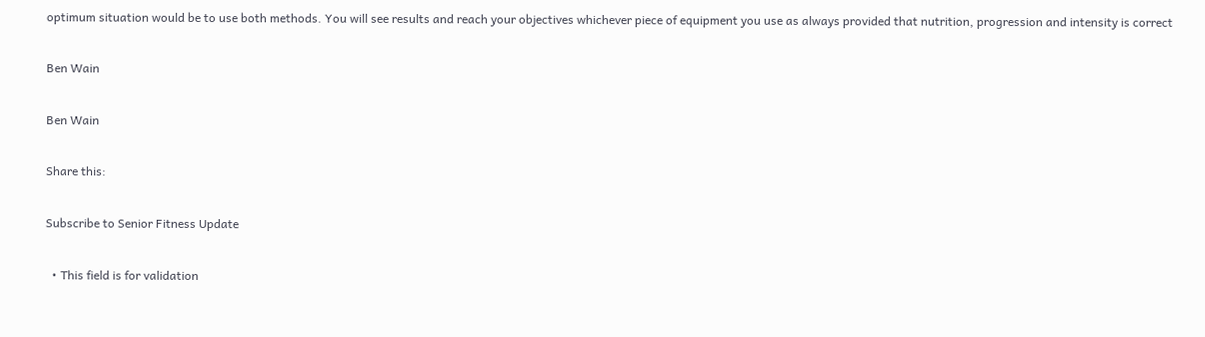optimum situation would be to use both methods. You will see results and reach your objectives whichever piece of equipment you use as always provided that nutrition, progression and intensity is correct

Ben Wain

Ben Wain

Share this:

Subscribe to Senior Fitness Update

  • This field is for validation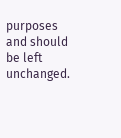purposes and should be left unchanged.